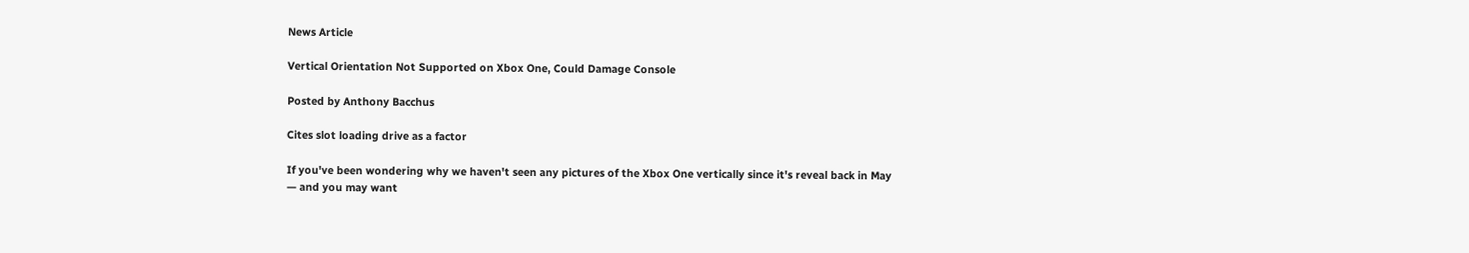News Article

Vertical Orientation Not Supported on Xbox One, Could Damage Console

Posted by Anthony Bacchus

Cites slot loading drive as a factor

If you've been wondering why we haven't seen any pictures of the Xbox One vertically since it's reveal back in May — and you may want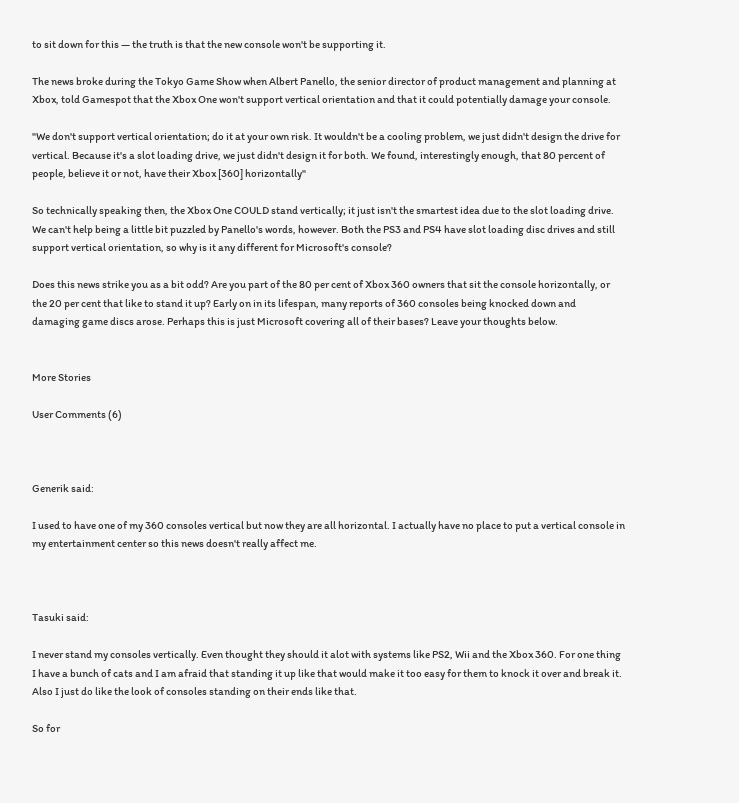to sit down for this — the truth is that the new console won't be supporting it.

The news broke during the Tokyo Game Show when Albert Panello, the senior director of product management and planning at Xbox, told Gamespot that the Xbox One won't support vertical orientation and that it could potentially damage your console.

"We don't support vertical orientation; do it at your own risk. It wouldn't be a cooling problem, we just didn't design the drive for vertical. Because it's a slot loading drive, we just didn't design it for both. We found, interestingly enough, that 80 percent of people, believe it or not, have their Xbox [360] horizontally"

So technically speaking then, the Xbox One COULD stand vertically; it just isn't the smartest idea due to the slot loading drive. We can't help being a little bit puzzled by Panello's words, however. Both the PS3 and PS4 have slot loading disc drives and still support vertical orientation, so why is it any different for Microsoft's console?

Does this news strike you as a bit odd? Are you part of the 80 per cent of Xbox 360 owners that sit the console horizontally, or the 20 per cent that like to stand it up? Early on in its lifespan, many reports of 360 consoles being knocked down and damaging game discs arose. Perhaps this is just Microsoft covering all of their bases? Leave your thoughts below.


More Stories

User Comments (6)



Generik said:

I used to have one of my 360 consoles vertical but now they are all horizontal. I actually have no place to put a vertical console in my entertainment center so this news doesn't really affect me.



Tasuki said:

I never stand my consoles vertically. Even thought they should it alot with systems like PS2, Wii and the Xbox 360. For one thing I have a bunch of cats and I am afraid that standing it up like that would make it too easy for them to knock it over and break it. Also I just do like the look of consoles standing on their ends like that.

So for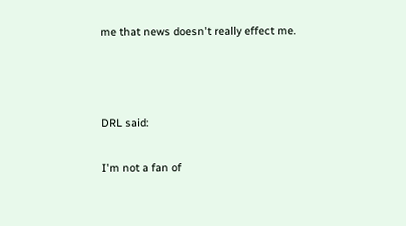me that news doesn't really effect me.



DRL said:

I'm not a fan of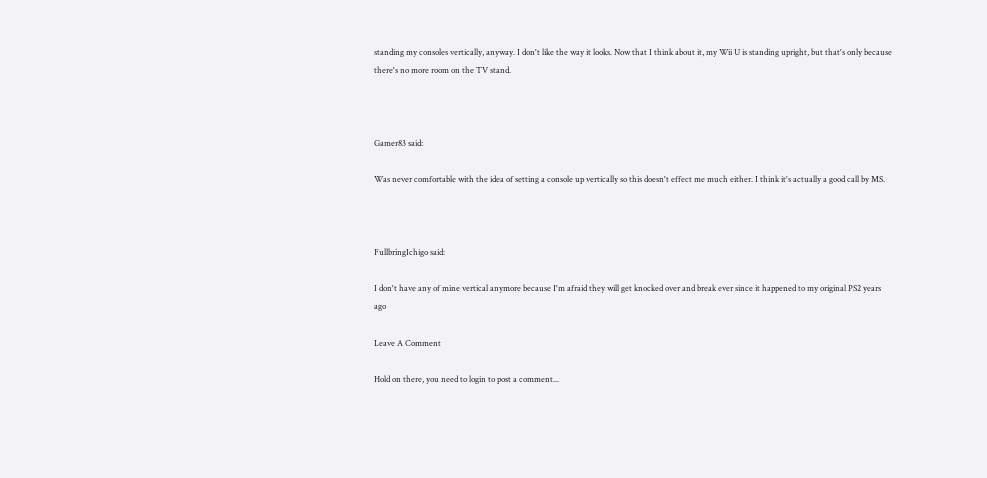standing my consoles vertically, anyway. I don't like the way it looks. Now that I think about it, my Wii U is standing upright, but that's only because there's no more room on the TV stand.



Gamer83 said:

Was never comfortable with the idea of setting a console up vertically so this doesn't effect me much either. I think it's actually a good call by MS.



FullbringIchigo said:

I don't have any of mine vertical anymore because I'm afraid they will get knocked over and break ever since it happened to my original PS2 years ago

Leave A Comment

Hold on there, you need to login to post a comment...